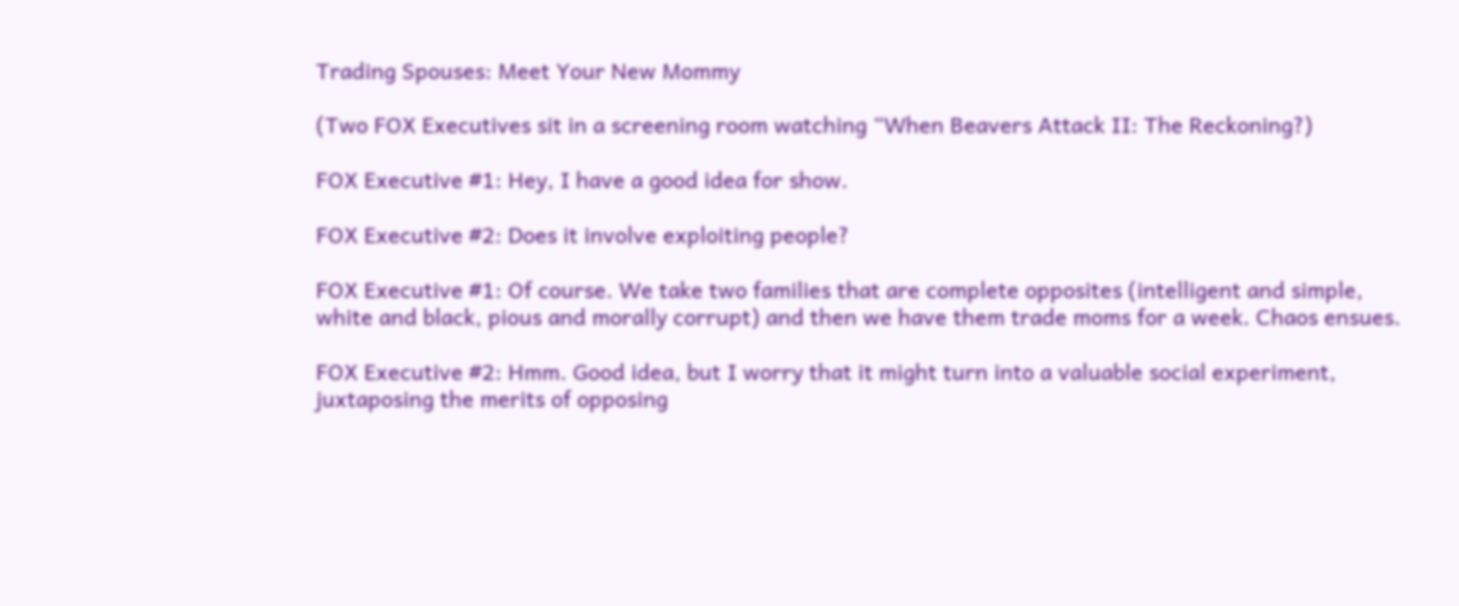Trading Spouses: Meet Your New Mommy

(Two FOX Executives sit in a screening room watching “When Beavers Attack II: The Reckoning?)

FOX Executive #1: Hey, I have a good idea for show.

FOX Executive #2: Does it involve exploiting people?

FOX Executive #1: Of course. We take two families that are complete opposites (intelligent and simple, white and black, pious and morally corrupt) and then we have them trade moms for a week. Chaos ensues.

FOX Executive #2: Hmm. Good idea, but I worry that it might turn into a valuable social experiment, juxtaposing the merits of opposing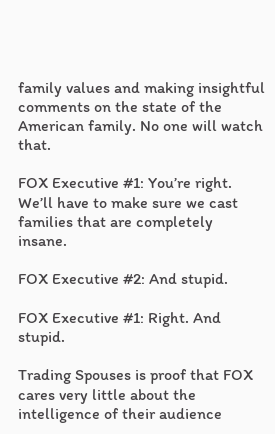family values and making insightful comments on the state of the American family. No one will watch that.

FOX Executive #1: You’re right. We’ll have to make sure we cast families that are completely insane.

FOX Executive #2: And stupid.

FOX Executive #1: Right. And stupid.

Trading Spouses is proof that FOX cares very little about the intelligence of their audience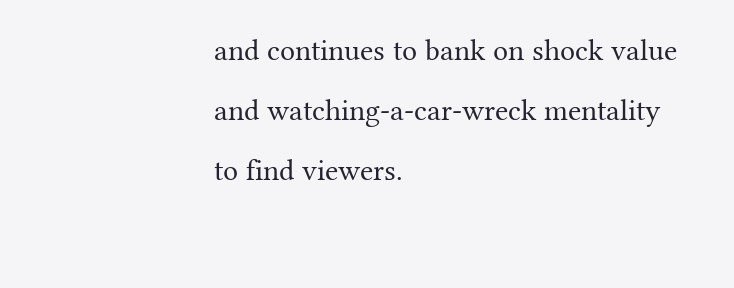and continues to bank on shock value and watching-a-car-wreck mentality to find viewers.